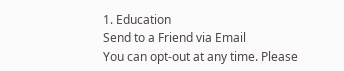1. Education
Send to a Friend via Email
You can opt-out at any time. Please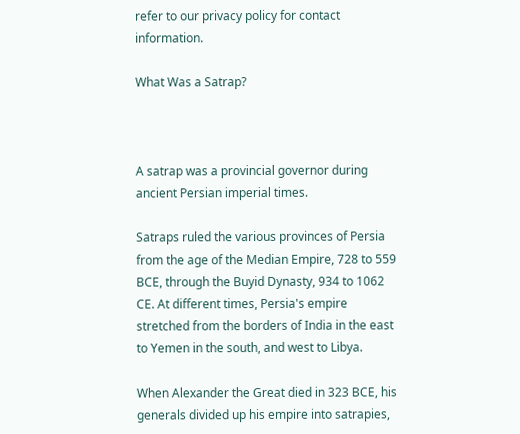refer to our privacy policy for contact information.

What Was a Satrap?



A satrap was a provincial governor during ancient Persian imperial times.

Satraps ruled the various provinces of Persia from the age of the Median Empire, 728 to 559 BCE, through the Buyid Dynasty, 934 to 1062 CE. At different times, Persia's empire stretched from the borders of India in the east to Yemen in the south, and west to Libya.

When Alexander the Great died in 323 BCE, his generals divided up his empire into satrapies,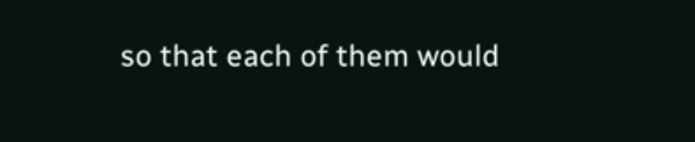so that each of them would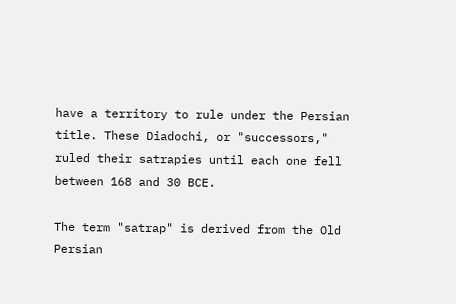have a territory to rule under the Persian title. These Diadochi, or "successors," ruled their satrapies until each one fell between 168 and 30 BCE.

The term "satrap" is derived from the Old Persian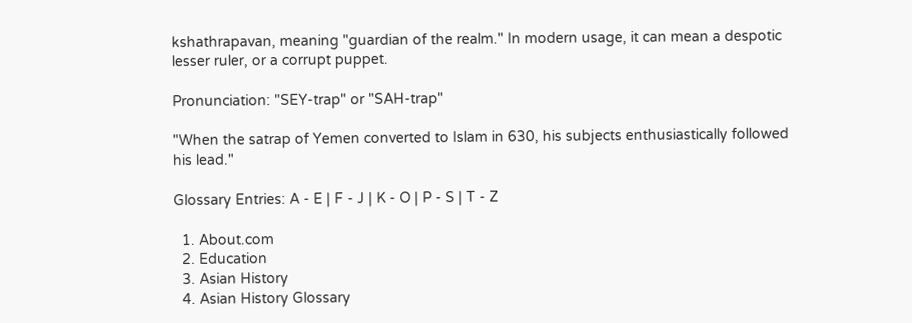kshathrapavan, meaning "guardian of the realm." In modern usage, it can mean a despotic lesser ruler, or a corrupt puppet.

Pronunciation: "SEY-trap" or "SAH-trap"

"When the satrap of Yemen converted to Islam in 630, his subjects enthusiastically followed his lead."

Glossary Entries: A - E | F - J | K - O | P - S | T - Z

  1. About.com
  2. Education
  3. Asian History
  4. Asian History Glossary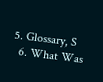5. Glossary, S
  6. What Was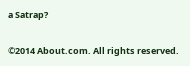a Satrap?

©2014 About.com. All rights reserved.